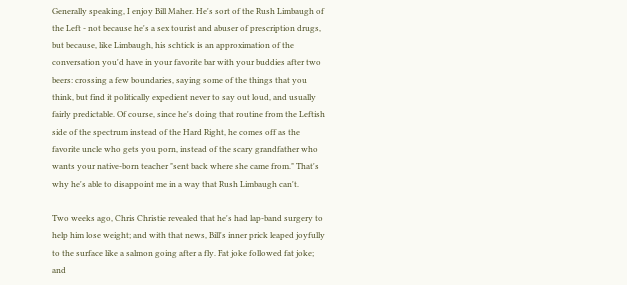Generally speaking, I enjoy Bill Maher. He's sort of the Rush Limbaugh of the Left - not because he's a sex tourist and abuser of prescription drugs, but because, like Limbaugh, his schtick is an approximation of the conversation you'd have in your favorite bar with your buddies after two beers: crossing a few boundaries, saying some of the things that you think, but find it politically expedient never to say out loud, and usually fairly predictable. Of course, since he's doing that routine from the Leftish side of the spectrum instead of the Hard Right, he comes off as the favorite uncle who gets you porn, instead of the scary grandfather who wants your native-born teacher "sent back where she came from." That's why he's able to disappoint me in a way that Rush Limbaugh can't.

Two weeks ago, Chris Christie revealed that he's had lap-band surgery to help him lose weight; and with that news, Bill's inner prick leaped joyfully to the surface like a salmon going after a fly. Fat joke followed fat joke; and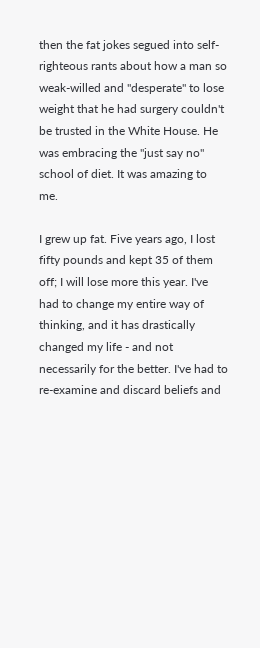then the fat jokes segued into self-righteous rants about how a man so weak-willed and "desperate" to lose weight that he had surgery couldn't be trusted in the White House. He was embracing the "just say no" school of diet. It was amazing to me.

I grew up fat. Five years ago, I lost fifty pounds and kept 35 of them off; I will lose more this year. I've had to change my entire way of thinking, and it has drastically changed my life - and not necessarily for the better. I've had to re-examine and discard beliefs and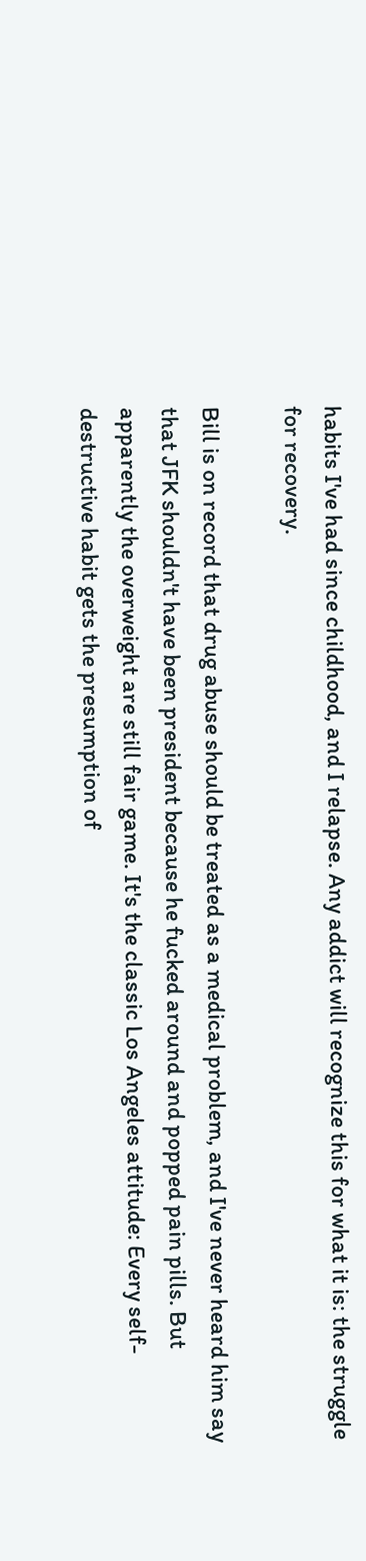habits I've had since childhood, and I relapse. Any addict will recognize this for what it is: the struggle for recovery.

Bill is on record that drug abuse should be treated as a medical problem, and I've never heard him say that JFK shouldn't have been president because he fucked around and popped pain pills. But apparently the overweight are still fair game. It's the classic Los Angeles attitude: Every self-destructive habit gets the presumption of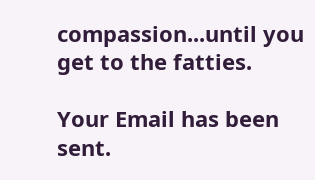compassion...until you get to the fatties.

Your Email has been sent.